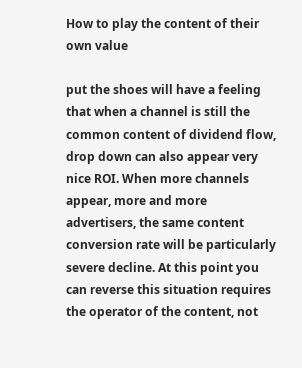How to play the content of their own value

put the shoes will have a feeling that when a channel is still the common content of dividend flow, drop down can also appear very nice ROI. When more channels appear, more and more advertisers, the same content conversion rate will be particularly severe decline. At this point you can reverse this situation requires the operator of the content, not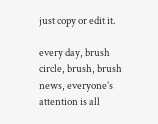just copy or edit it.

every day, brush circle, brush, brush news, everyone’s attention is all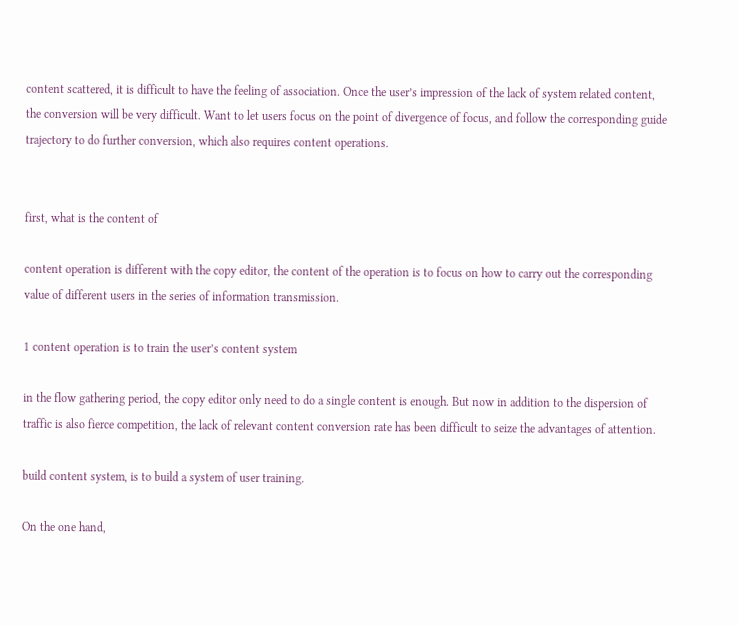content scattered, it is difficult to have the feeling of association. Once the user’s impression of the lack of system related content, the conversion will be very difficult. Want to let users focus on the point of divergence of focus, and follow the corresponding guide trajectory to do further conversion, which also requires content operations.


first, what is the content of

content operation is different with the copy editor, the content of the operation is to focus on how to carry out the corresponding value of different users in the series of information transmission.

1 content operation is to train the user’s content system

in the flow gathering period, the copy editor only need to do a single content is enough. But now in addition to the dispersion of traffic is also fierce competition, the lack of relevant content conversion rate has been difficult to seize the advantages of attention.

build content system, is to build a system of user training.

On the one hand,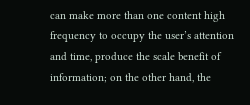can make more than one content high frequency to occupy the user’s attention and time, produce the scale benefit of information; on the other hand, the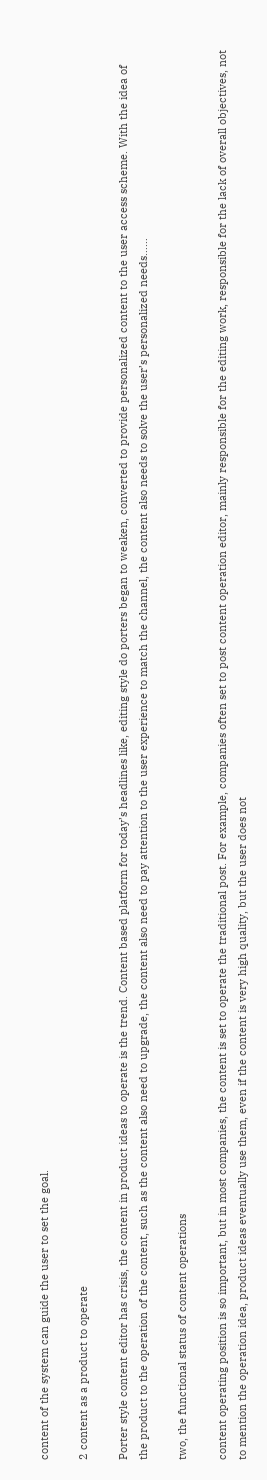content of the system can guide the user to set the goal.

2 content as a product to operate

Porter style content editor has crisis, the content in product ideas to operate is the trend. Content based platform for today’s headlines like, editing style do porters began to weaken, converted to provide personalized content to the user access scheme. With the idea of the product to the operation of the content, such as the content also need to upgrade, the content also need to pay attention to the user experience to match the channel, the content also needs to solve the user’s personalized needs……

two, the functional status of content operations

content operating position is so important, but in most companies, the content is set to operate the traditional post. For example, companies often set to post content operation editor, mainly responsible for the editing work, responsible for the lack of overall objectives, not to mention the operation idea, product ideas eventually use them, even if the content is very high quality, but the user does not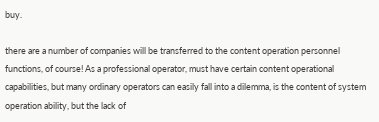buy.

there are a number of companies will be transferred to the content operation personnel functions, of course! As a professional operator, must have certain content operational capabilities, but many ordinary operators can easily fall into a dilemma, is the content of system operation ability, but the lack of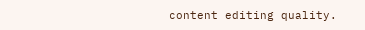content editing quality.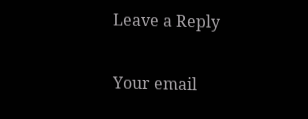Leave a Reply

Your email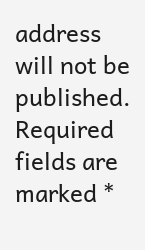address will not be published. Required fields are marked *